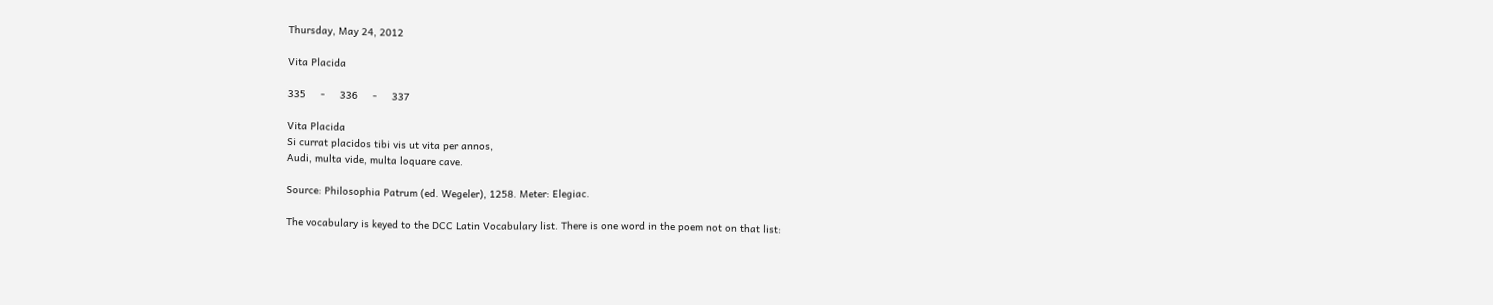Thursday, May 24, 2012

Vita Placida

335     -     336     -     337

Vita Placida
Si currat placidos tibi vis ut vita per annos,
Audi, multa vide, multa loquare cave.

Source: Philosophia Patrum (ed. Wegeler), 1258. Meter: Elegiac.

The vocabulary is keyed to the DCC Latin Vocabulary list. There is one word in the poem not on that list: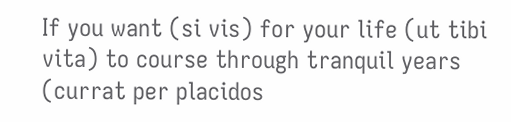If you want (si vis) for your life (ut tibi vita) to course through tranquil years (currat per placidos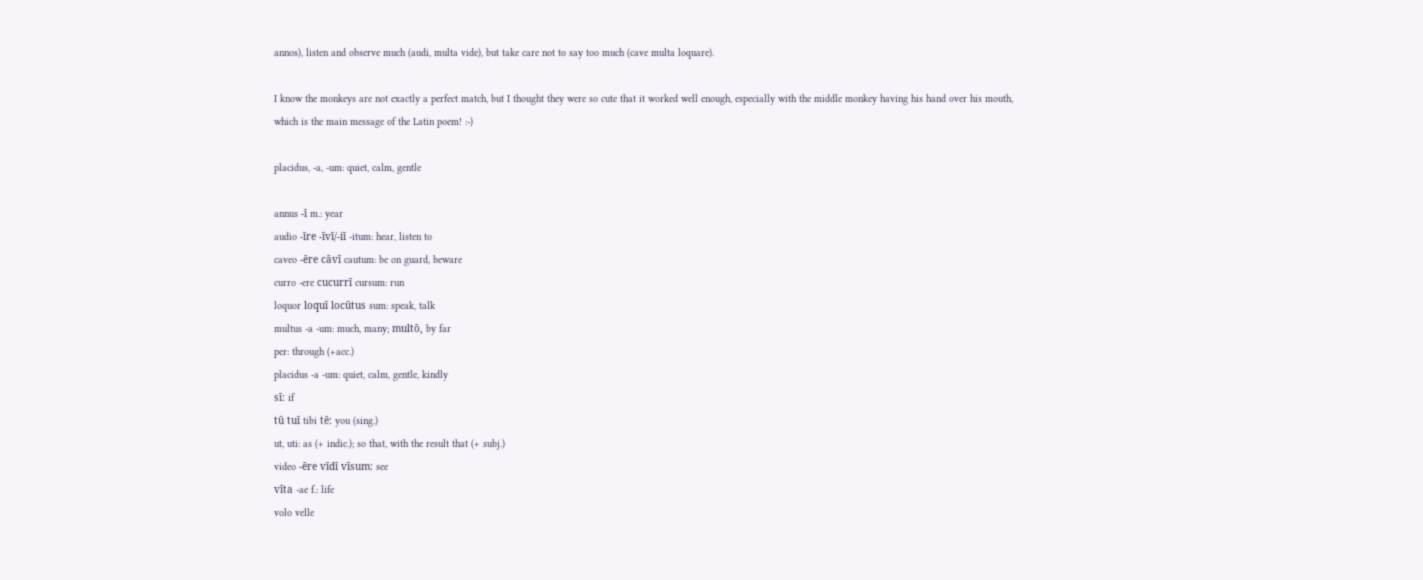annos), listen and observe much (audi, multa vide), but take care not to say too much (cave multa loquare).

I know the monkeys are not exactly a perfect match, but I thought they were so cute that it worked well enough, especially with the middle monkey having his hand over his mouth, which is the main message of the Latin poem! :-)

placidus, -a, -um: quiet, calm, gentle

annus -ī m.: year
audio -īre -īvī/-iī -itum: hear, listen to
caveo -ēre cāvī cautum: be on guard, beware
curro -ere cucurrī cursum: run
loquor loquī locūtus sum: speak, talk
multus -a -um: much, many; multō, by far
per: through (+acc.)
placidus -a -um: quiet, calm, gentle, kindly
sī: if
tū tuī tibi tē: you (sing.)
ut, uti: as (+ indic.); so that, with the result that (+ subj.)
video -ēre vīdī vīsum: see
vīta -ae f.: life
volo velle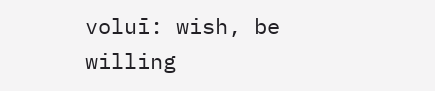voluī: wish, be willing